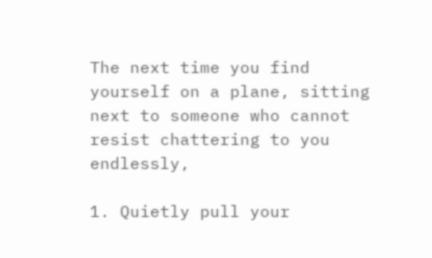The next time you find yourself on a plane, sitting next to someone who cannot resist chattering to you endlessly,

1. Quietly pull your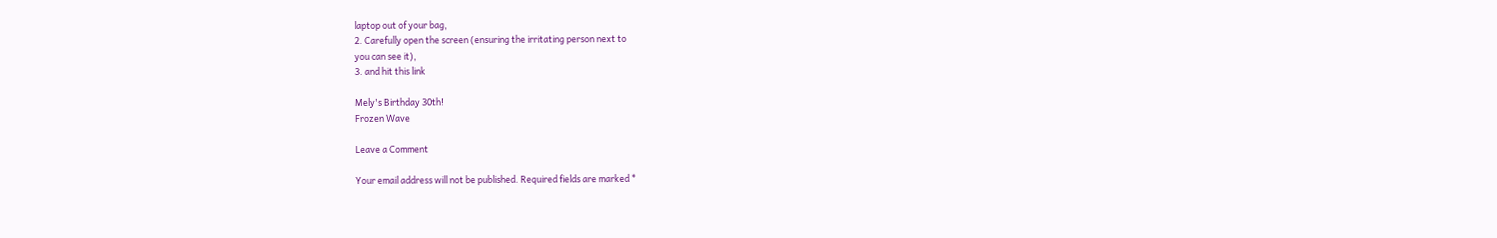laptop out of your bag,
2. Carefully open the screen (ensuring the irritating person next to
you can see it),
3. and hit this link

Mely's Birthday 30th!
Frozen Wave

Leave a Comment

Your email address will not be published. Required fields are marked *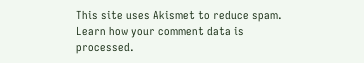This site uses Akismet to reduce spam. Learn how your comment data is processed.